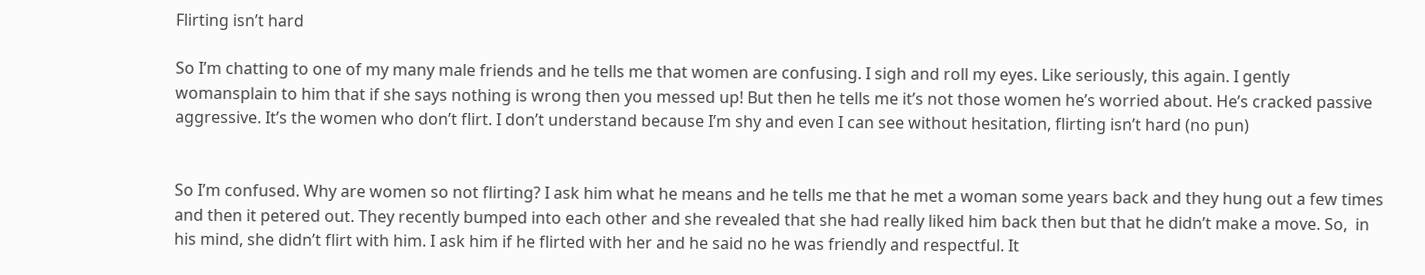Flirting isn’t hard

So I’m chatting to one of my many male friends and he tells me that women are confusing. I sigh and roll my eyes. Like seriously, this again. I gently womansplain to him that if she says nothing is wrong then you messed up! But then he tells me it’s not those women he’s worried about. He’s cracked passive aggressive. It’s the women who don’t flirt. I don’t understand because I’m shy and even I can see without hesitation, flirting isn’t hard (no pun)


So I’m confused. Why are women so not flirting? I ask him what he means and he tells me that he met a woman some years back and they hung out a few times and then it petered out. They recently bumped into each other and she revealed that she had really liked him back then but that he didn’t make a move. So,  in his mind, she didn’t flirt with him. I ask him if he flirted with her and he said no he was friendly and respectful. It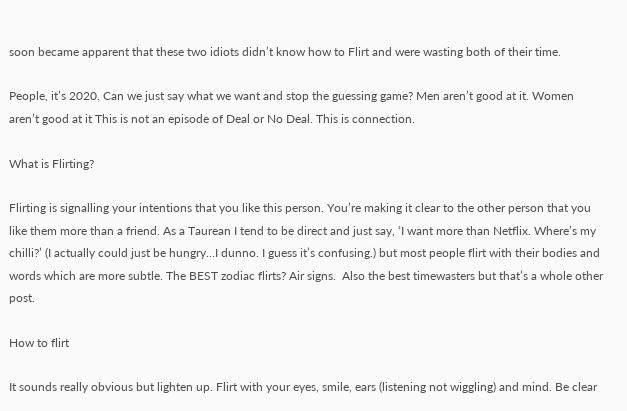soon became apparent that these two idiots didn’t know how to Flirt and were wasting both of their time.

People, it’s 2020. Can we just say what we want and stop the guessing game? Men aren’t good at it. Women aren’t good at it This is not an episode of Deal or No Deal. This is connection.

What is Flirting?

Flirting is signalling your intentions that you like this person. You’re making it clear to the other person that you like them more than a friend. As a Taurean I tend to be direct and just say, ‘I want more than Netflix. Where’s my chilli?’ (I actually could just be hungry…I dunno. I guess it’s confusing.) but most people flirt with their bodies and words which are more subtle. The BEST zodiac flirts? Air signs.  Also the best timewasters but that’s a whole other post.

How to flirt

It sounds really obvious but lighten up. Flirt with your eyes, smile, ears (listening not wiggling) and mind. Be clear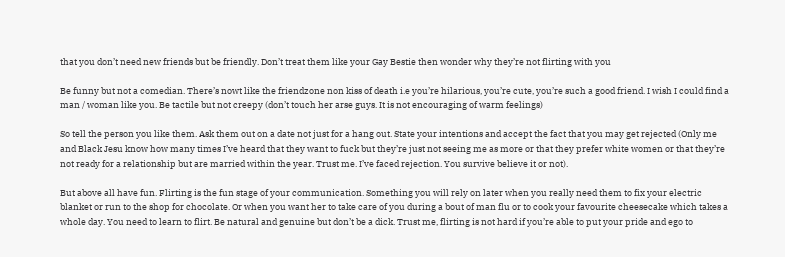that you don’t need new friends but be friendly. Don’t treat them like your Gay Bestie then wonder why they’re not flirting with you

Be funny but not a comedian. There’s nowt like the friendzone non kiss of death i.e you’re hilarious, you’re cute, you’re such a good friend. I wish I could find a man / woman like you. Be tactile but not creepy (don’t touch her arse guys. It is not encouraging of warm feelings)

So tell the person you like them. Ask them out on a date not just for a hang out. State your intentions and accept the fact that you may get rejected (Only me and Black Jesu know how many times I’ve heard that they want to fuck but they’re just not seeing me as more or that they prefer white women or that they’re not ready for a relationship but are married within the year. Trust me. I’ve faced rejection. You survive believe it or not).

But above all have fun. Flirting is the fun stage of your communication. Something you will rely on later when you really need them to fix your electric blanket or run to the shop for chocolate. Or when you want her to take care of you during a bout of man flu or to cook your favourite cheesecake which takes a whole day. You need to learn to flirt. Be natural and genuine but don’t be a dick. Trust me, flirting is not hard if you’re able to put your pride and ego to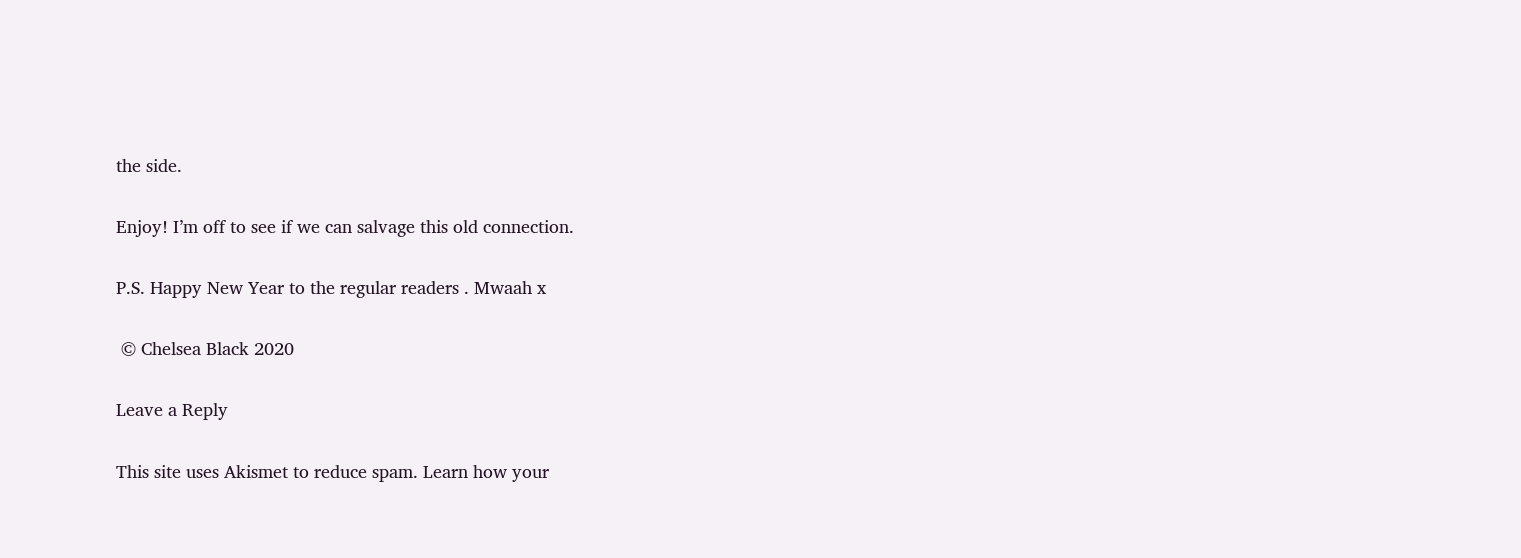the side.

Enjoy! I’m off to see if we can salvage this old connection.

P.S. Happy New Year to the regular readers . Mwaah x

 © Chelsea Black 2020

Leave a Reply

This site uses Akismet to reduce spam. Learn how your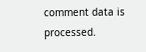comment data is processed.